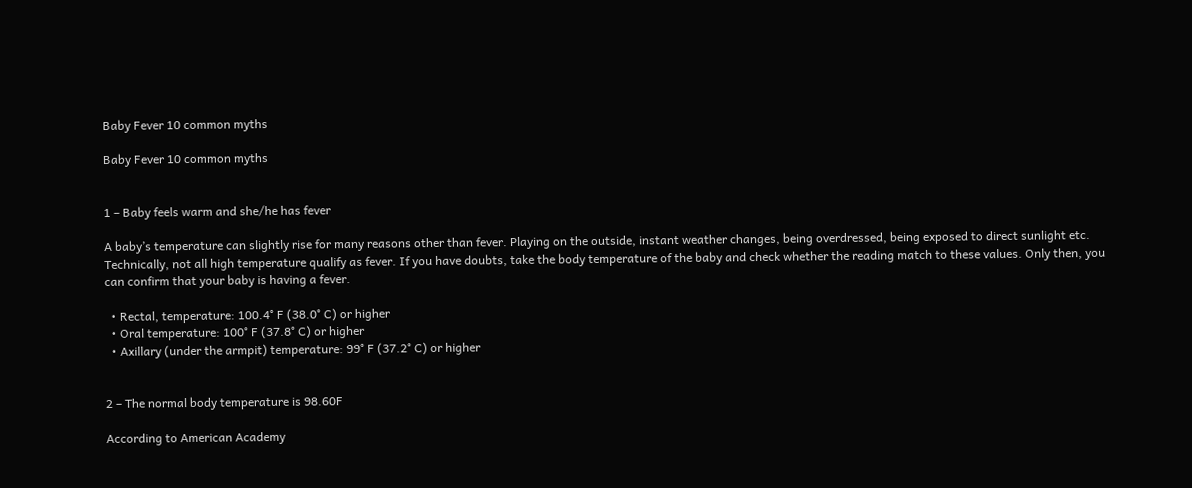Baby Fever 10 common myths

Baby Fever 10 common myths


1 – Baby feels warm and she/he has fever

A baby’s temperature can slightly rise for many reasons other than fever. Playing on the outside, instant weather changes, being overdressed, being exposed to direct sunlight etc. Technically, not all high temperature qualify as fever. If you have doubts, take the body temperature of the baby and check whether the reading match to these values. Only then, you can confirm that your baby is having a fever.

  • Rectal, temperature: 100.4° F (38.0° C) or higher
  • Oral temperature: 100° F (37.8° C) or higher
  • Axillary (under the armpit) temperature: 99° F (37.2° C) or higher


2 – The normal body temperature is 98.60F

According to American Academy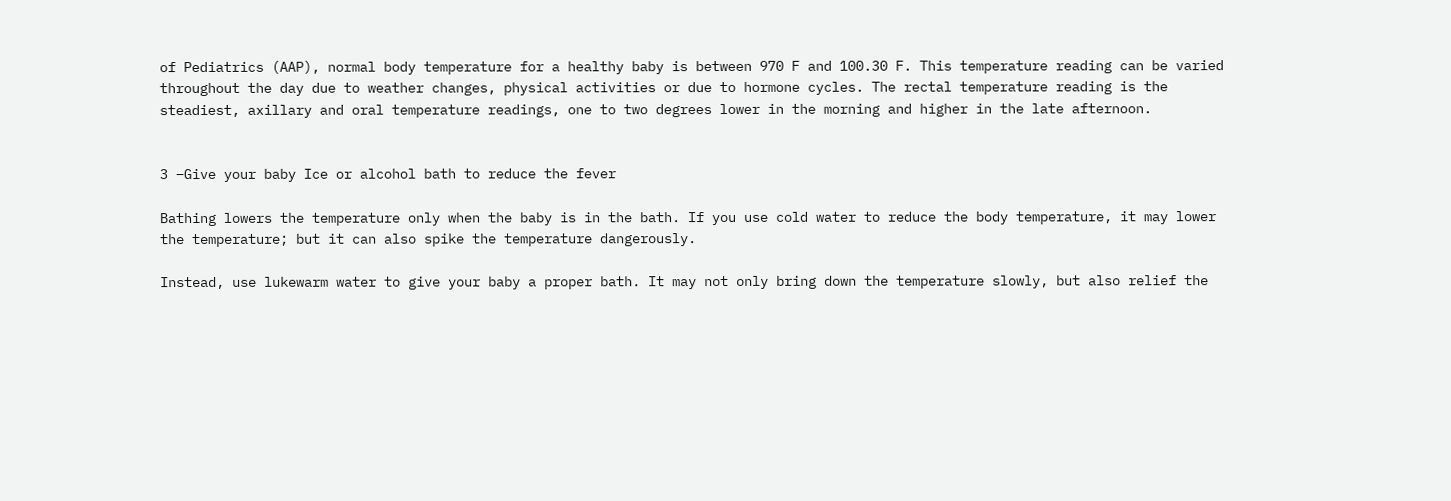of Pediatrics (AAP), normal body temperature for a healthy baby is between 970 F and 100.30 F. This temperature reading can be varied throughout the day due to weather changes, physical activities or due to hormone cycles. The rectal temperature reading is the steadiest, axillary and oral temperature readings, one to two degrees lower in the morning and higher in the late afternoon.


3 –Give your baby Ice or alcohol bath to reduce the fever

Bathing lowers the temperature only when the baby is in the bath. If you use cold water to reduce the body temperature, it may lower the temperature; but it can also spike the temperature dangerously.

Instead, use lukewarm water to give your baby a proper bath. It may not only bring down the temperature slowly, but also relief the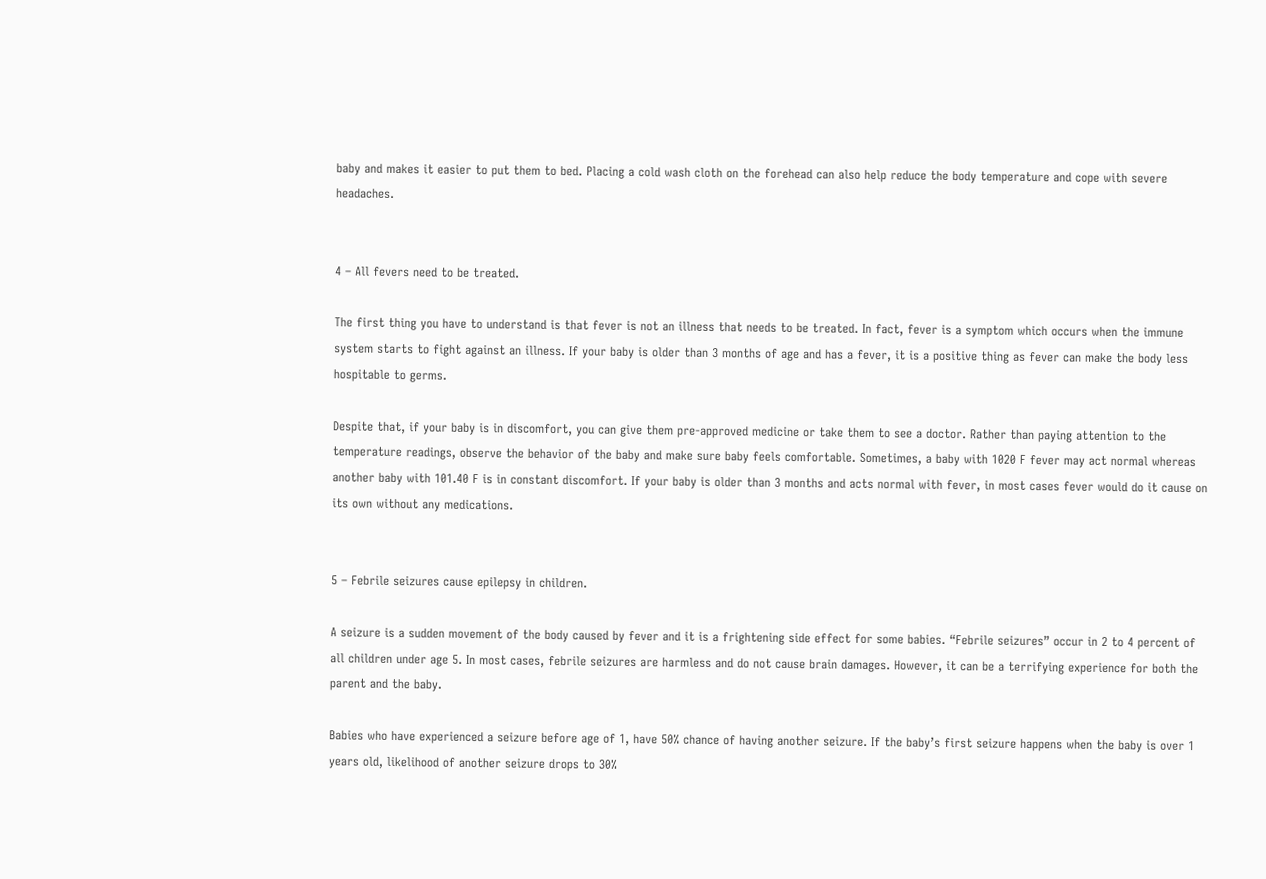baby and makes it easier to put them to bed. Placing a cold wash cloth on the forehead can also help reduce the body temperature and cope with severe headaches.


4 – All fevers need to be treated.

The first thing you have to understand is that fever is not an illness that needs to be treated. In fact, fever is a symptom which occurs when the immune system starts to fight against an illness. If your baby is older than 3 months of age and has a fever, it is a positive thing as fever can make the body less hospitable to germs.

Despite that, if your baby is in discomfort, you can give them pre-approved medicine or take them to see a doctor. Rather than paying attention to the temperature readings, observe the behavior of the baby and make sure baby feels comfortable. Sometimes, a baby with 1020 F fever may act normal whereas another baby with 101.40 F is in constant discomfort. If your baby is older than 3 months and acts normal with fever, in most cases fever would do it cause on its own without any medications.


5 – Febrile seizures cause epilepsy in children.

A seizure is a sudden movement of the body caused by fever and it is a frightening side effect for some babies. “Febrile seizures” occur in 2 to 4 percent of all children under age 5. In most cases, febrile seizures are harmless and do not cause brain damages. However, it can be a terrifying experience for both the parent and the baby.

Babies who have experienced a seizure before age of 1, have 50% chance of having another seizure. If the baby’s first seizure happens when the baby is over 1 years old, likelihood of another seizure drops to 30%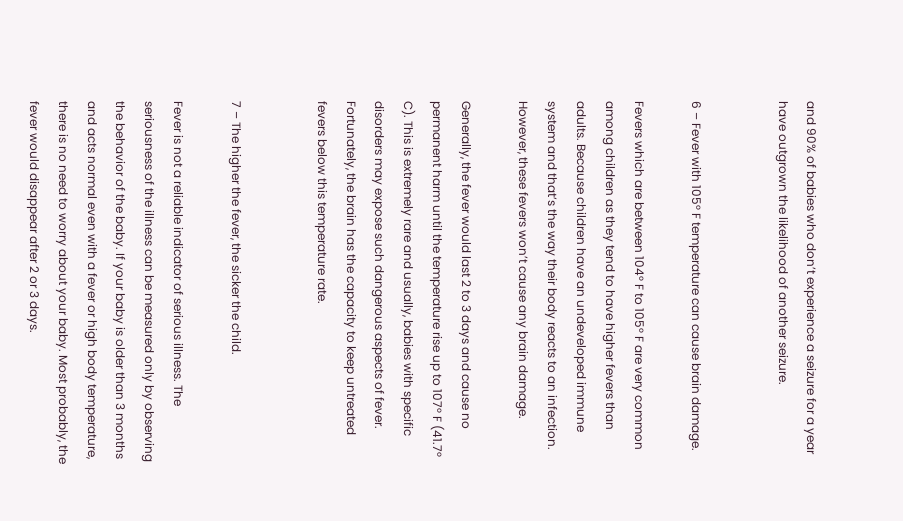and 90% of babies who don’t experience a seizure for a year have outgrown the likelihood of another seizure.


6 – Fever with 105° F temperature can cause brain damage.

Fevers which are between 104° F to 105° F are very common among children as they tend to have higher fevers than adults. Because children have an undeveloped immune system and that’s the way their body reacts to an infection. However, these fevers won’t cause any brain damage.

Generally, the fever would last 2 to 3 days and cause no permanent harm until the temperature rise up to 107° F (41.7° C). This is extremely rare and usually, babies with specific disorders may expose such dangerous aspects of fever. Fortunately, the brain has the capacity to keep untreated fevers below this temperature rate.


7 – The higher the fever, the sicker the child.

Fever is not a reliable indicator of serious illness. The seriousness of the illness can be measured only by observing the behavior of the baby. If your baby is older than 3 months and acts normal even with a fever or high body temperature, there is no need to worry about your baby. Most probably, the fever would disappear after 2 or 3 days.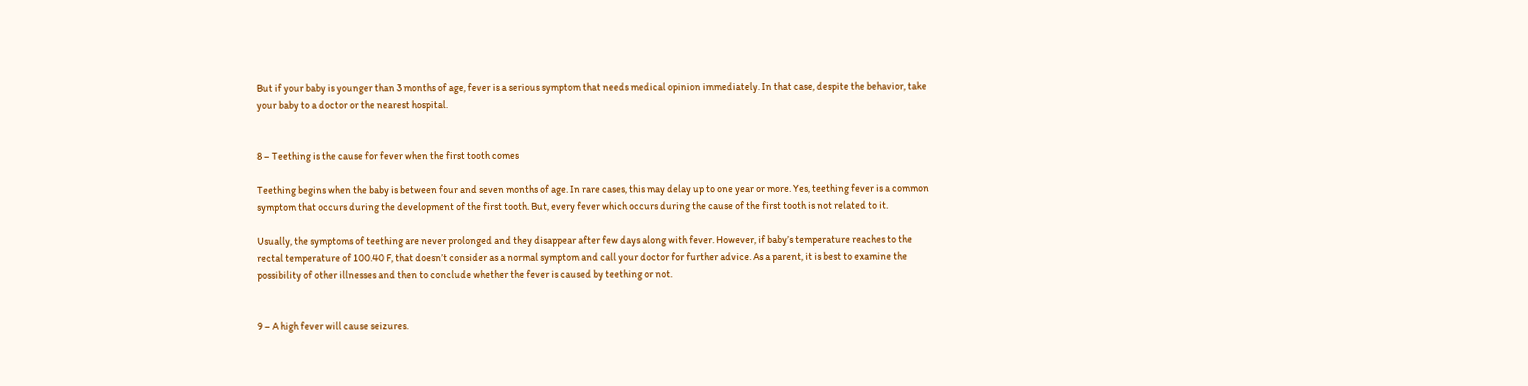But if your baby is younger than 3 months of age, fever is a serious symptom that needs medical opinion immediately. In that case, despite the behavior, take your baby to a doctor or the nearest hospital.


8 – Teething is the cause for fever when the first tooth comes

Teething begins when the baby is between four and seven months of age. In rare cases, this may delay up to one year or more. Yes, teething fever is a common symptom that occurs during the development of the first tooth. But, every fever which occurs during the cause of the first tooth is not related to it.

Usually, the symptoms of teething are never prolonged and they disappear after few days along with fever. However, if baby’s temperature reaches to the rectal temperature of 100.40 F, that doesn’t consider as a normal symptom and call your doctor for further advice. As a parent, it is best to examine the possibility of other illnesses and then to conclude whether the fever is caused by teething or not.


9 – A high fever will cause seizures.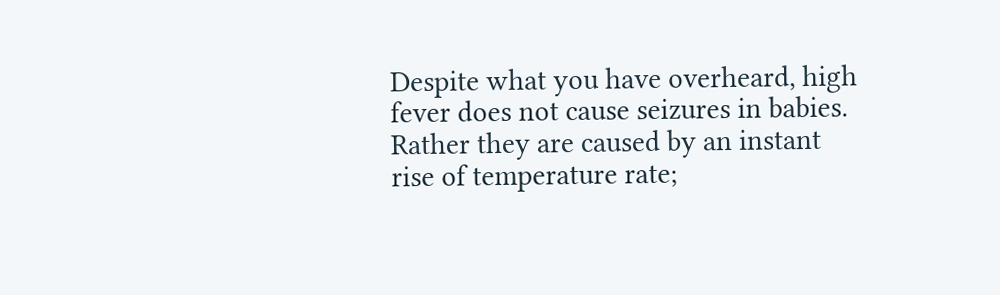Despite what you have overheard, high fever does not cause seizures in babies. Rather they are caused by an instant rise of temperature rate;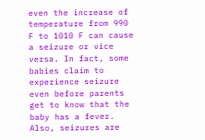even the increase of temperature from 990 F to 1010 F can cause a seizure or vice versa. In fact, some babies claim to experience seizure even before parents get to know that the baby has a fever. Also, seizures are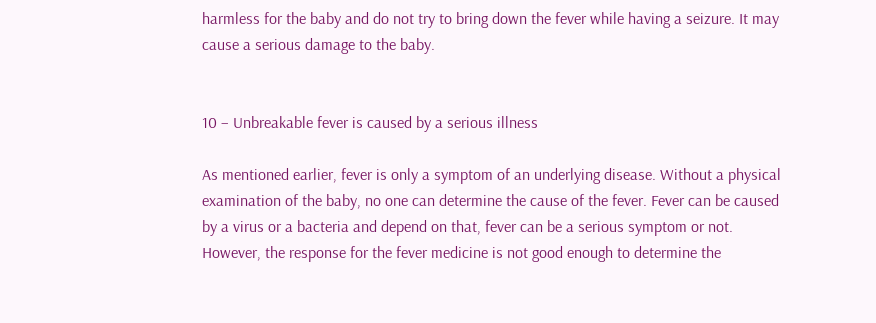harmless for the baby and do not try to bring down the fever while having a seizure. It may cause a serious damage to the baby.


10 – Unbreakable fever is caused by a serious illness

As mentioned earlier, fever is only a symptom of an underlying disease. Without a physical examination of the baby, no one can determine the cause of the fever. Fever can be caused by a virus or a bacteria and depend on that, fever can be a serious symptom or not. However, the response for the fever medicine is not good enough to determine the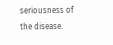seriousness of the disease.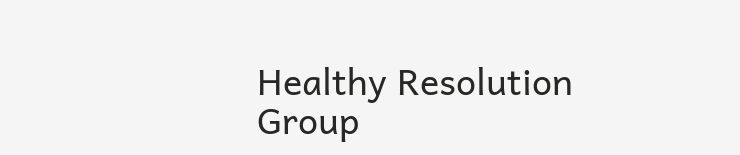Healthy Resolution Group